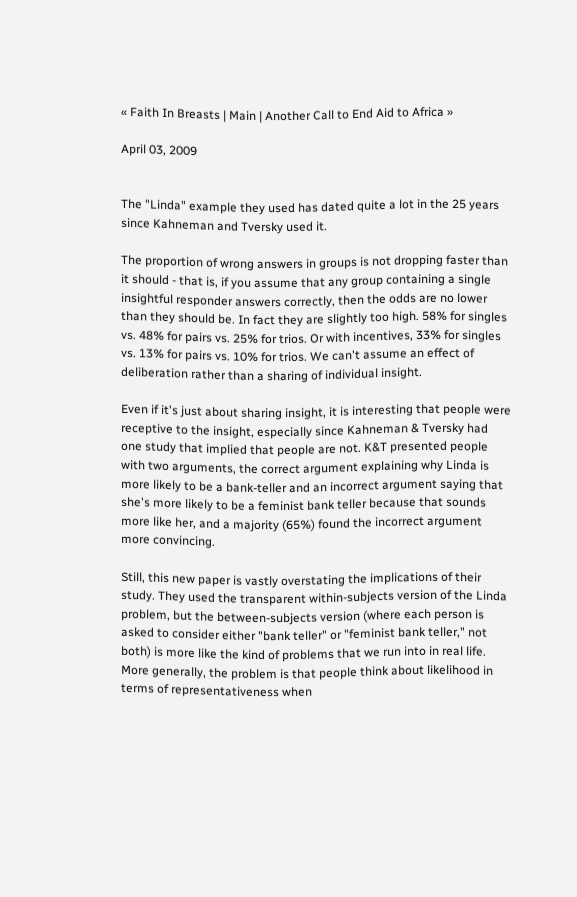« Faith In Breasts | Main | Another Call to End Aid to Africa »

April 03, 2009


The "Linda" example they used has dated quite a lot in the 25 years since Kahneman and Tversky used it.

The proportion of wrong answers in groups is not dropping faster than it should - that is, if you assume that any group containing a single insightful responder answers correctly, then the odds are no lower than they should be. In fact they are slightly too high. 58% for singles vs. 48% for pairs vs. 25% for trios. Or with incentives, 33% for singles vs. 13% for pairs vs. 10% for trios. We can't assume an effect of deliberation rather than a sharing of individual insight.

Even if it's just about sharing insight, it is interesting that people were receptive to the insight, especially since Kahneman & Tversky had one study that implied that people are not. K&T presented people with two arguments, the correct argument explaining why Linda is more likely to be a bank-teller and an incorrect argument saying that she's more likely to be a feminist bank teller because that sounds more like her, and a majority (65%) found the incorrect argument more convincing.

Still, this new paper is vastly overstating the implications of their study. They used the transparent within-subjects version of the Linda problem, but the between-subjects version (where each person is asked to consider either "bank teller" or "feminist bank teller," not both) is more like the kind of problems that we run into in real life. More generally, the problem is that people think about likelihood in terms of representativeness when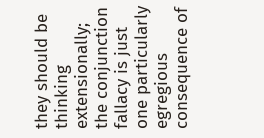they should be thinking extensionally; the conjunction fallacy is just one particularly egregious consequence of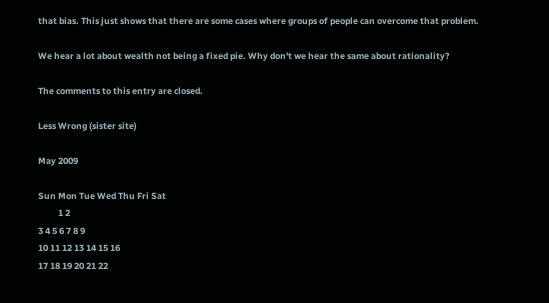that bias. This just shows that there are some cases where groups of people can overcome that problem.

We hear a lot about wealth not being a fixed pie. Why don't we hear the same about rationality?

The comments to this entry are closed.

Less Wrong (sister site)

May 2009

Sun Mon Tue Wed Thu Fri Sat
          1 2
3 4 5 6 7 8 9
10 11 12 13 14 15 16
17 18 19 20 21 22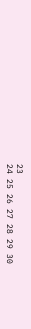23
24 25 26 27 28 29 30